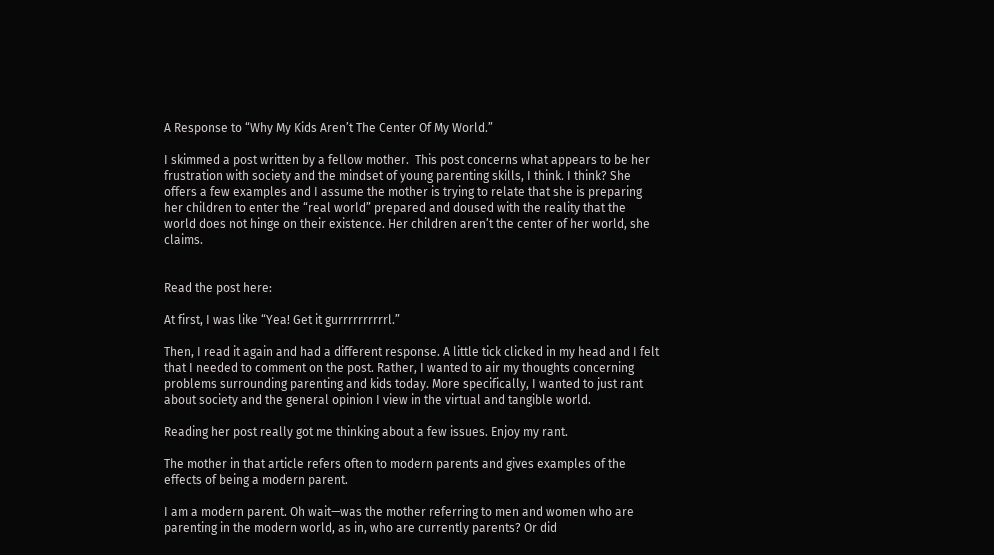A Response to “Why My Kids Aren’t The Center Of My World.”

I skimmed a post written by a fellow mother.  This post concerns what appears to be her frustration with society and the mindset of young parenting skills, I think. I think? She offers a few examples and I assume the mother is trying to relate that she is preparing her children to enter the “real world” prepared and doused with the reality that the world does not hinge on their existence. Her children aren’t the center of her world, she claims.


Read the post here:

At first, I was like “Yea! Get it gurrrrrrrrrrl.”

Then, I read it again and had a different response. A little tick clicked in my head and I felt that I needed to comment on the post. Rather, I wanted to air my thoughts concerning problems surrounding parenting and kids today. More specifically, I wanted to just rant about society and the general opinion I view in the virtual and tangible world.

Reading her post really got me thinking about a few issues. Enjoy my rant.

The mother in that article refers often to modern parents and gives examples of the effects of being a modern parent.

I am a modern parent. Oh wait—was the mother referring to men and women who are parenting in the modern world, as in, who are currently parents? Or did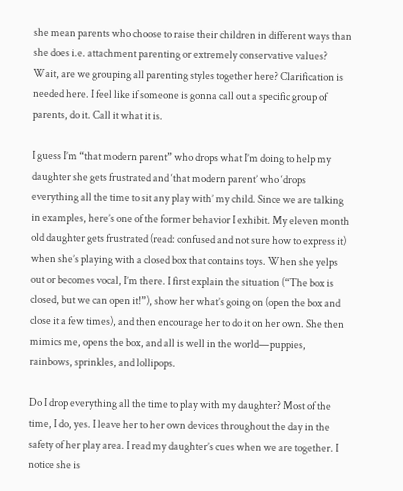she mean parents who choose to raise their children in different ways than she does i.e. attachment parenting or extremely conservative values?  Wait, are we grouping all parenting styles together here? Clarification is needed here. I feel like if someone is gonna call out a specific group of parents, do it. Call it what it is.

I guess I’m “that modern parent” who drops what I’m doing to help my daughter she gets frustrated and ‘that modern parent’ who ‘drops everything all the time to sit any play with’ my child. Since we are talking in examples, here’s one of the former behavior I exhibit. My eleven month old daughter gets frustrated (read: confused and not sure how to express it) when she’s playing with a closed box that contains toys. When she yelps out or becomes vocal, I’m there. I first explain the situation (“The box is closed, but we can open it!”), show her what’s going on (open the box and close it a few times), and then encourage her to do it on her own. She then mimics me, opens the box, and all is well in the world—puppies, rainbows, sprinkles, and lollipops.

Do I drop everything all the time to play with my daughter? Most of the time, I do, yes. I leave her to her own devices throughout the day in the safety of her play area. I read my daughter’s cues when we are together. I notice she is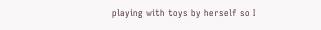playing with toys by herself so I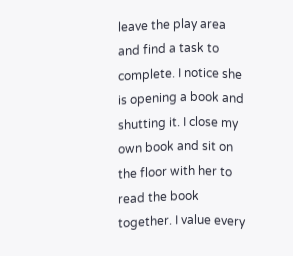leave the play area and find a task to complete. I notice she is opening a book and shutting it. I close my own book and sit on the floor with her to read the book together. I value every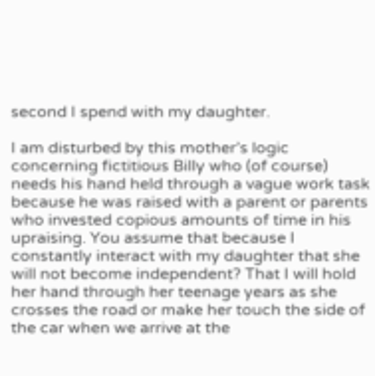second I spend with my daughter.

I am disturbed by this mother’s logic concerning fictitious Billy who (of course) needs his hand held through a vague work task because he was raised with a parent or parents who invested copious amounts of time in his upraising. You assume that because I constantly interact with my daughter that she will not become independent? That I will hold her hand through her teenage years as she crosses the road or make her touch the side of the car when we arrive at the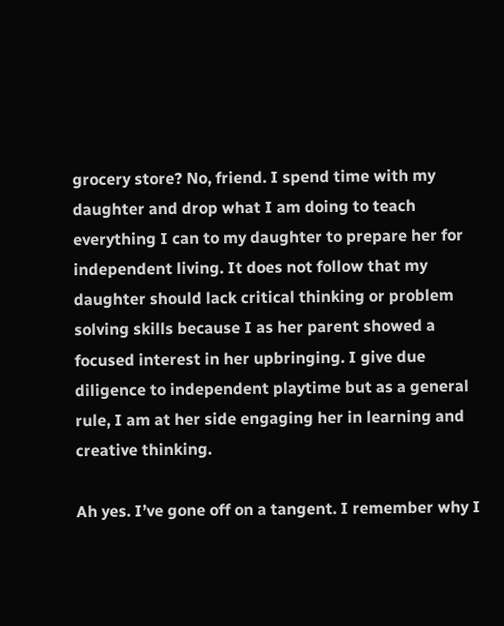grocery store? No, friend. I spend time with my daughter and drop what I am doing to teach everything I can to my daughter to prepare her for independent living. It does not follow that my daughter should lack critical thinking or problem solving skills because I as her parent showed a focused interest in her upbringing. I give due diligence to independent playtime but as a general rule, I am at her side engaging her in learning and creative thinking.

Ah yes. I’ve gone off on a tangent. I remember why I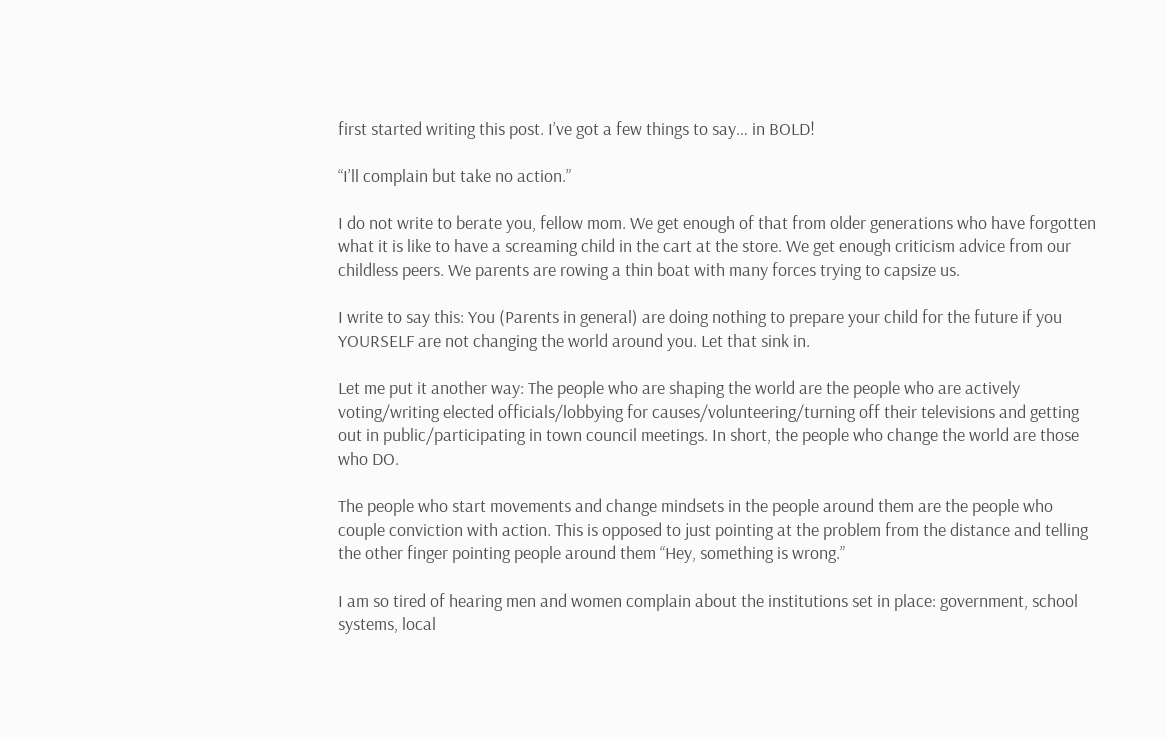first started writing this post. I’ve got a few things to say… in BOLD!

“I’ll complain but take no action.”

I do not write to berate you, fellow mom. We get enough of that from older generations who have forgotten what it is like to have a screaming child in the cart at the store. We get enough criticism advice from our childless peers. We parents are rowing a thin boat with many forces trying to capsize us.

I write to say this: You (Parents in general) are doing nothing to prepare your child for the future if you YOURSELF are not changing the world around you. Let that sink in.

Let me put it another way: The people who are shaping the world are the people who are actively voting/writing elected officials/lobbying for causes/volunteering/turning off their televisions and getting out in public/participating in town council meetings. In short, the people who change the world are those who DO.

The people who start movements and change mindsets in the people around them are the people who couple conviction with action. This is opposed to just pointing at the problem from the distance and telling the other finger pointing people around them “Hey, something is wrong.”

I am so tired of hearing men and women complain about the institutions set in place: government, school systems, local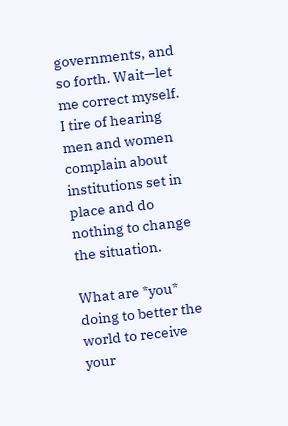governments, and so forth. Wait—let me correct myself. I tire of hearing men and women complain about institutions set in place and do nothing to change the situation.

What are *you* doing to better the world to receive your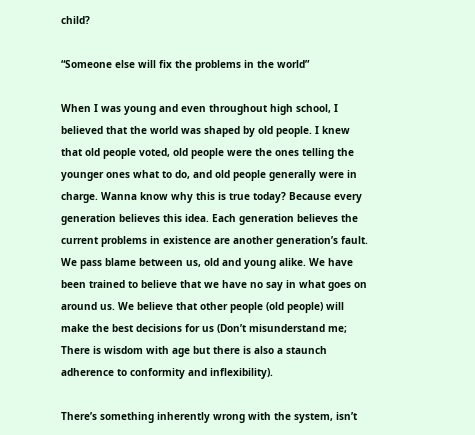child?

“Someone else will fix the problems in the world”

When I was young and even throughout high school, I believed that the world was shaped by old people. I knew that old people voted, old people were the ones telling the younger ones what to do, and old people generally were in charge. Wanna know why this is true today? Because every generation believes this idea. Each generation believes the current problems in existence are another generation’s fault. We pass blame between us, old and young alike. We have been trained to believe that we have no say in what goes on around us. We believe that other people (old people) will make the best decisions for us (Don’t misunderstand me; There is wisdom with age but there is also a staunch adherence to conformity and inflexibility).

There’s something inherently wrong with the system, isn’t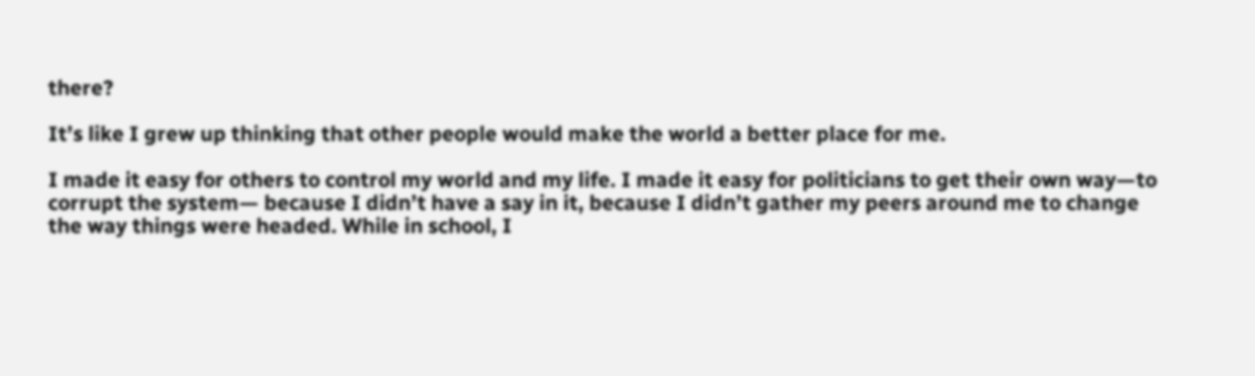there?

It’s like I grew up thinking that other people would make the world a better place for me.

I made it easy for others to control my world and my life. I made it easy for politicians to get their own way—to corrupt the system— because I didn’t have a say in it, because I didn’t gather my peers around me to change the way things were headed. While in school, I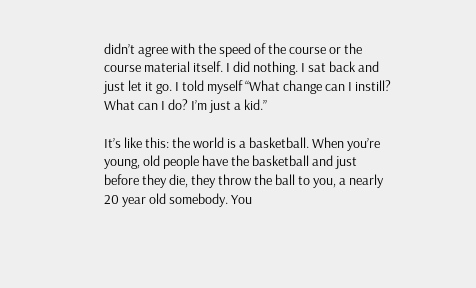didn’t agree with the speed of the course or the course material itself. I did nothing. I sat back and just let it go. I told myself “What change can I instill? What can I do? I’m just a kid.”

It’s like this: the world is a basketball. When you’re young, old people have the basketball and just before they die, they throw the ball to you, a nearly 20 year old somebody. You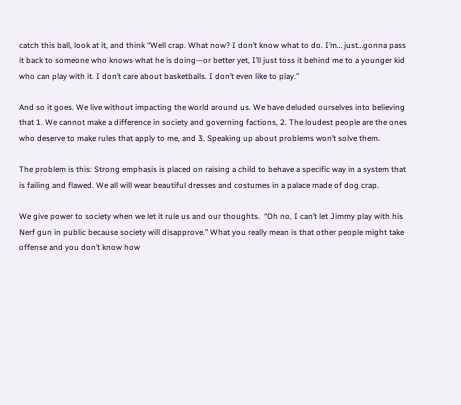catch this ball, look at it, and think “Well crap. What now? I don’t know what to do. I’m… just…gonna pass it back to someone who knows what he is doing—or better yet, I’ll just toss it behind me to a younger kid who can play with it. I don’t care about basketballs. I don’t even like to play.”

And so it goes. We live without impacting the world around us. We have deluded ourselves into believing that 1. We cannot make a difference in society and governing factions, 2. The loudest people are the ones who deserve to make rules that apply to me, and 3. Speaking up about problems won’t solve them.

The problem is this: Strong emphasis is placed on raising a child to behave a specific way in a system that is failing and flawed. We all will wear beautiful dresses and costumes in a palace made of dog crap.

We give power to society when we let it rule us and our thoughts.  “Oh no, I can’t let Jimmy play with his Nerf gun in public because society will disapprove.” What you really mean is that other people might take offense and you don’t know how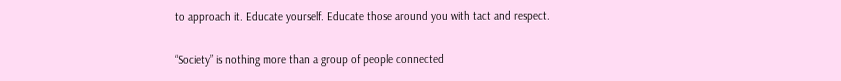to approach it. Educate yourself. Educate those around you with tact and respect.

“Society” is nothing more than a group of people connected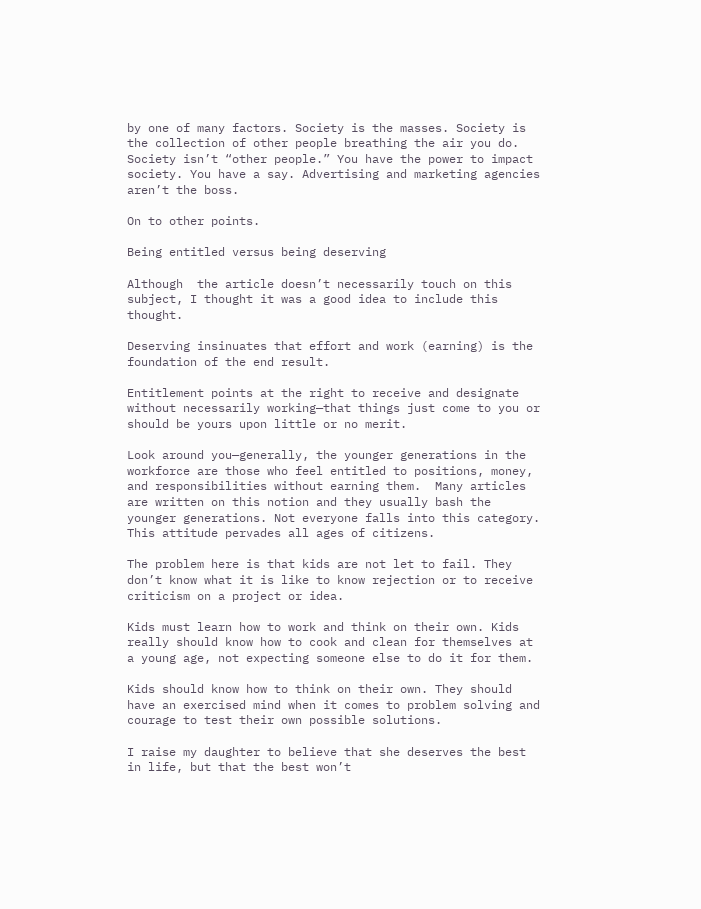by one of many factors. Society is the masses. Society is the collection of other people breathing the air you do. Society isn’t “other people.” You have the power to impact society. You have a say. Advertising and marketing agencies aren’t the boss.

On to other points.

Being entitled versus being deserving

Although  the article doesn’t necessarily touch on this subject, I thought it was a good idea to include this thought.

Deserving insinuates that effort and work (earning) is the foundation of the end result.

Entitlement points at the right to receive and designate without necessarily working—that things just come to you or should be yours upon little or no merit.

Look around you—generally, the younger generations in the workforce are those who feel entitled to positions, money, and responsibilities without earning them.  Many articles are written on this notion and they usually bash the younger generations. Not everyone falls into this category. This attitude pervades all ages of citizens.

The problem here is that kids are not let to fail. They don’t know what it is like to know rejection or to receive criticism on a project or idea.

Kids must learn how to work and think on their own. Kids really should know how to cook and clean for themselves at a young age, not expecting someone else to do it for them.

Kids should know how to think on their own. They should have an exercised mind when it comes to problem solving and courage to test their own possible solutions.

I raise my daughter to believe that she deserves the best in life, but that the best won’t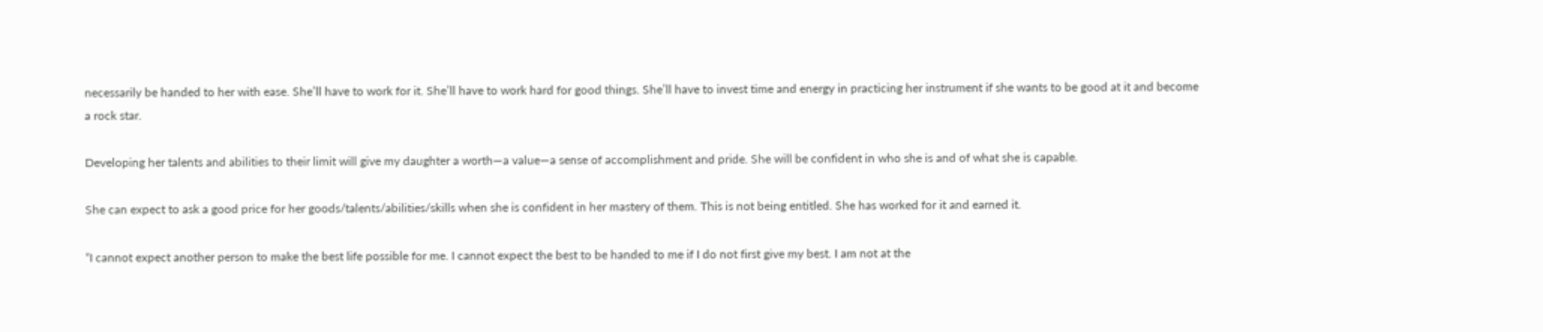necessarily be handed to her with ease. She’ll have to work for it. She’ll have to work hard for good things. She’ll have to invest time and energy in practicing her instrument if she wants to be good at it and become a rock star.

Developing her talents and abilities to their limit will give my daughter a worth—a value—a sense of accomplishment and pride. She will be confident in who she is and of what she is capable.

She can expect to ask a good price for her goods/talents/abilities/skills when she is confident in her mastery of them. This is not being entitled. She has worked for it and earned it.

“I cannot expect another person to make the best life possible for me. I cannot expect the best to be handed to me if I do not first give my best. I am not at the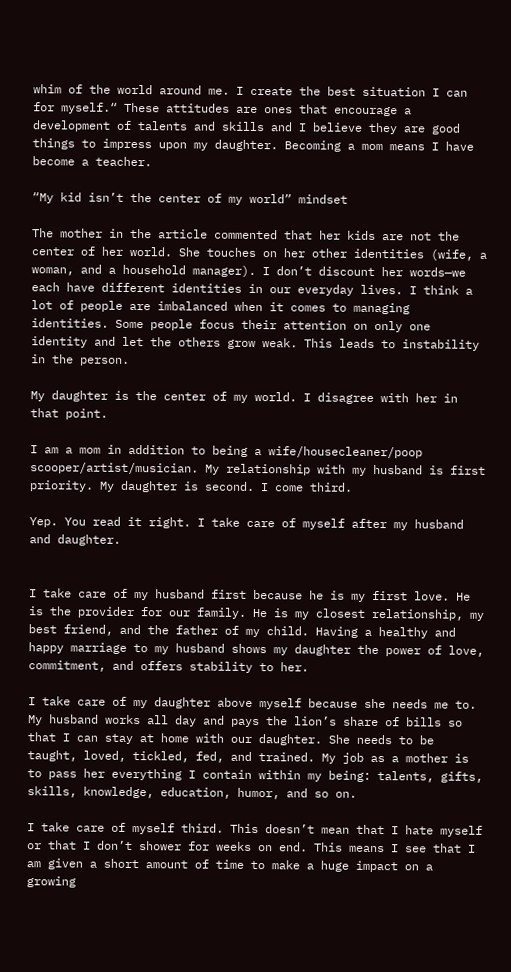whim of the world around me. I create the best situation I can for myself.“ These attitudes are ones that encourage a development of talents and skills and I believe they are good things to impress upon my daughter. Becoming a mom means I have become a teacher.

“My kid isn’t the center of my world” mindset

The mother in the article commented that her kids are not the center of her world. She touches on her other identities (wife, a woman, and a household manager). I don’t discount her words—we each have different identities in our everyday lives. I think a lot of people are imbalanced when it comes to managing identities. Some people focus their attention on only one identity and let the others grow weak. This leads to instability in the person.

My daughter is the center of my world. I disagree with her in that point.

I am a mom in addition to being a wife/housecleaner/poop scooper/artist/musician. My relationship with my husband is first priority. My daughter is second. I come third.

Yep. You read it right. I take care of myself after my husband and daughter.


I take care of my husband first because he is my first love. He is the provider for our family. He is my closest relationship, my best friend, and the father of my child. Having a healthy and happy marriage to my husband shows my daughter the power of love, commitment, and offers stability to her.

I take care of my daughter above myself because she needs me to. My husband works all day and pays the lion’s share of bills so that I can stay at home with our daughter. She needs to be taught, loved, tickled, fed, and trained. My job as a mother is to pass her everything I contain within my being: talents, gifts, skills, knowledge, education, humor, and so on.

I take care of myself third. This doesn’t mean that I hate myself or that I don’t shower for weeks on end. This means I see that I am given a short amount of time to make a huge impact on a growing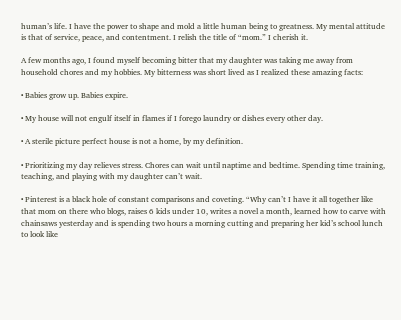human’s life. I have the power to shape and mold a little human being to greatness. My mental attitude is that of service, peace, and contentment. I relish the title of “mom.” I cherish it.

A few months ago, I found myself becoming bitter that my daughter was taking me away from household chores and my hobbies. My bitterness was short lived as I realized these amazing facts:

• Babies grow up. Babies expire.

• My house will not engulf itself in flames if I forego laundry or dishes every other day.

• A sterile picture perfect house is not a home, by my definition.

• Prioritizing my day relieves stress. Chores can wait until naptime and bedtime. Spending time training, teaching, and playing with my daughter can’t wait.

• Pinterest is a black hole of constant comparisons and coveting. “Why can’t I have it all together like that mom on there who blogs, raises 6 kids under 10, writes a novel a month, learned how to carve with chainsaws yesterday and is spending two hours a morning cutting and preparing her kid’s school lunch to look like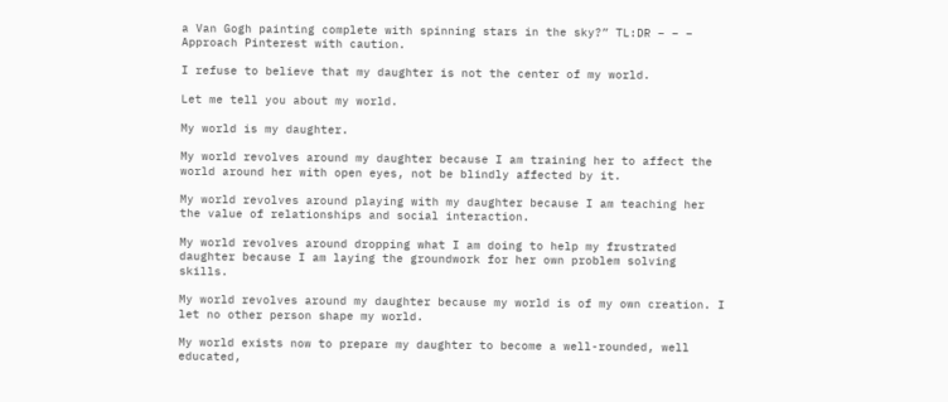a Van Gogh painting complete with spinning stars in the sky?” TL:DR – – – Approach Pinterest with caution.

I refuse to believe that my daughter is not the center of my world.

Let me tell you about my world.

My world is my daughter.

My world revolves around my daughter because I am training her to affect the world around her with open eyes, not be blindly affected by it.

My world revolves around playing with my daughter because I am teaching her the value of relationships and social interaction.

My world revolves around dropping what I am doing to help my frustrated daughter because I am laying the groundwork for her own problem solving skills.

My world revolves around my daughter because my world is of my own creation. I let no other person shape my world.

My world exists now to prepare my daughter to become a well-rounded, well educated,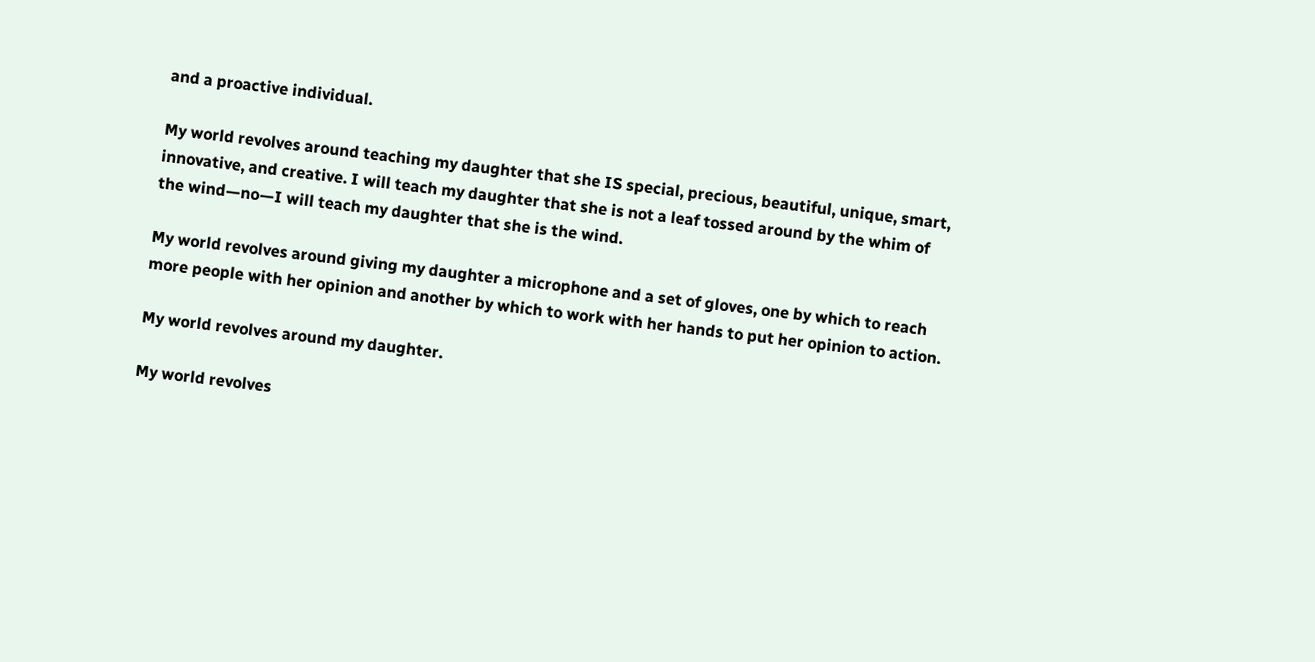and a proactive individual.

My world revolves around teaching my daughter that she IS special, precious, beautiful, unique, smart, innovative, and creative. I will teach my daughter that she is not a leaf tossed around by the whim of the wind—no—I will teach my daughter that she is the wind.

My world revolves around giving my daughter a microphone and a set of gloves, one by which to reach more people with her opinion and another by which to work with her hands to put her opinion to action.

My world revolves around my daughter.

My world revolves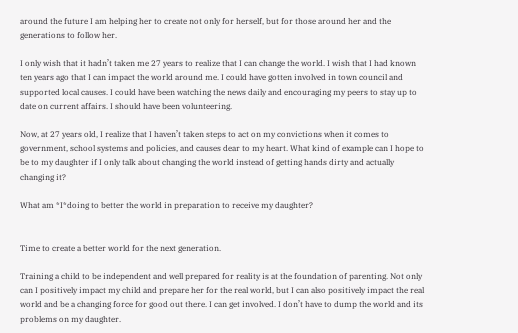around the future I am helping her to create not only for herself, but for those around her and the generations to follow her.

I only wish that it hadn’t taken me 27 years to realize that I can change the world. I wish that I had known ten years ago that I can impact the world around me. I could have gotten involved in town council and supported local causes. I could have been watching the news daily and encouraging my peers to stay up to date on current affairs. I should have been volunteering.

Now, at 27 years old, I realize that I haven’t taken steps to act on my convictions when it comes to government, school systems and policies, and causes dear to my heart. What kind of example can I hope to be to my daughter if I only talk about changing the world instead of getting hands dirty and actually changing it?

What am *I*doing to better the world in preparation to receive my daughter?


Time to create a better world for the next generation.

Training a child to be independent and well prepared for reality is at the foundation of parenting. Not only can I positively impact my child and prepare her for the real world, but I can also positively impact the real world and be a changing force for good out there. I can get involved. I don’t have to dump the world and its problems on my daughter.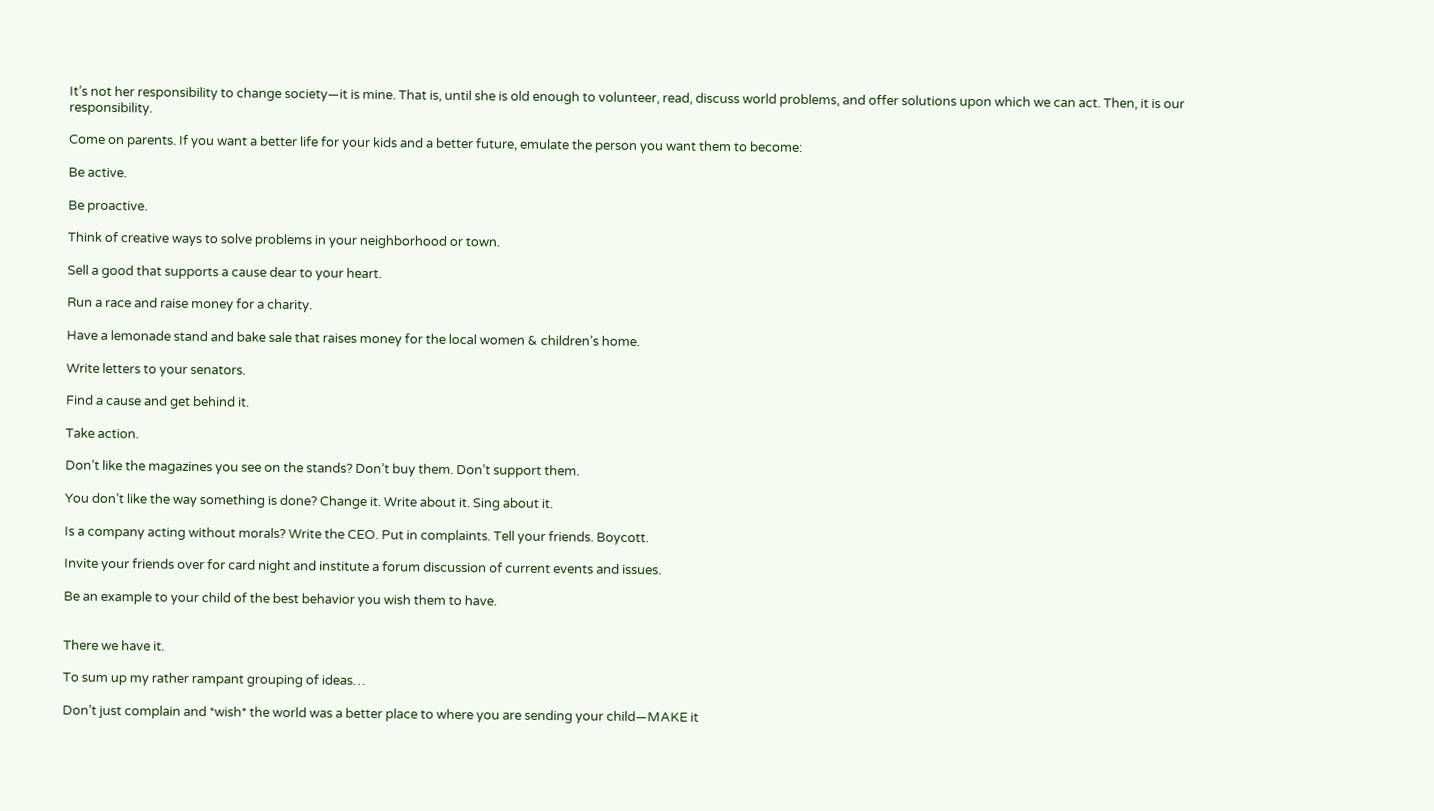It’s not her responsibility to change society—it is mine. That is, until she is old enough to volunteer, read, discuss world problems, and offer solutions upon which we can act. Then, it is our responsibility.

Come on parents. If you want a better life for your kids and a better future, emulate the person you want them to become:

Be active.

Be proactive.

Think of creative ways to solve problems in your neighborhood or town.

Sell a good that supports a cause dear to your heart.

Run a race and raise money for a charity.

Have a lemonade stand and bake sale that raises money for the local women & children’s home.

Write letters to your senators.

Find a cause and get behind it.

Take action.

Don’t like the magazines you see on the stands? Don’t buy them. Don’t support them.

You don’t like the way something is done? Change it. Write about it. Sing about it.

Is a company acting without morals? Write the CEO. Put in complaints. Tell your friends. Boycott.

Invite your friends over for card night and institute a forum discussion of current events and issues.

Be an example to your child of the best behavior you wish them to have.


There we have it.

To sum up my rather rampant grouping of ideas…

Don’t just complain and *wish* the world was a better place to where you are sending your child—MAKE it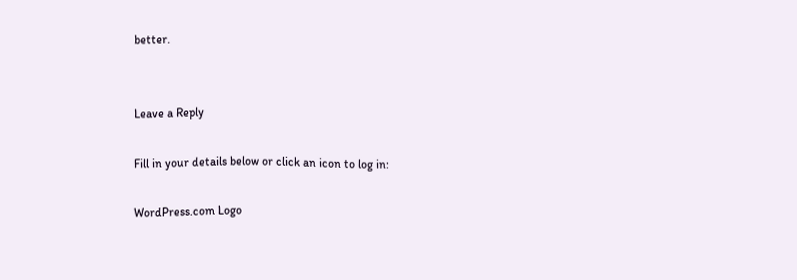better.


Leave a Reply

Fill in your details below or click an icon to log in:

WordPress.com Logo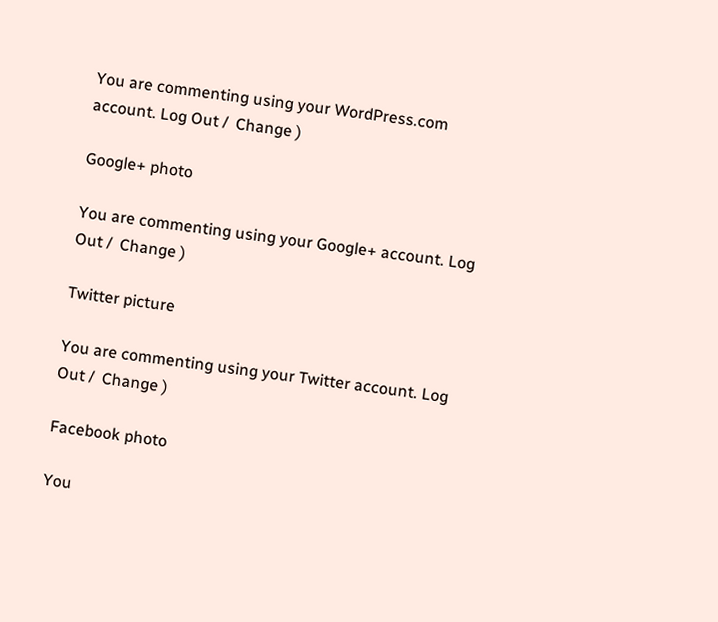You are commenting using your WordPress.com account. Log Out /  Change )

Google+ photo

You are commenting using your Google+ account. Log Out /  Change )

Twitter picture

You are commenting using your Twitter account. Log Out /  Change )

Facebook photo

You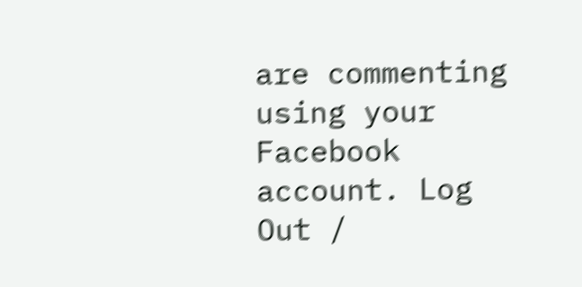are commenting using your Facebook account. Log Out /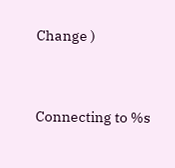Change )


Connecting to %s